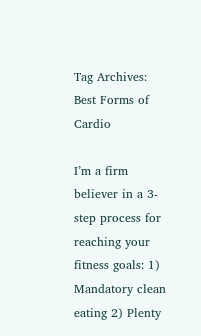Tag Archives: Best Forms of Cardio

I’m a firm believer in a 3-step process for reaching your fitness goals: 1) Mandatory clean eating 2) Plenty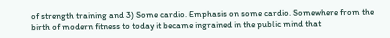of strength training and 3) Some cardio. Emphasis on some cardio. Somewhere from the birth of modern fitness to today it became ingrained in the public mind that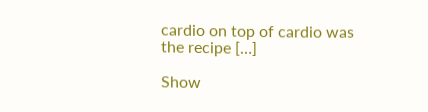cardio on top of cardio was the recipe […]

Show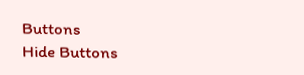Buttons
Hide Buttons